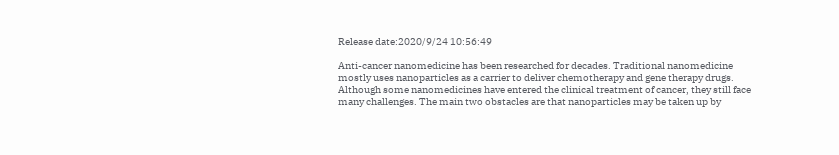Release date:2020/9/24 10:56:49

Anti-cancer nanomedicine has been researched for decades. Traditional nanomedicine mostly uses nanoparticles as a carrier to deliver chemotherapy and gene therapy drugs. Although some nanomedicines have entered the clinical treatment of cancer, they still face many challenges. The main two obstacles are that nanoparticles may be taken up by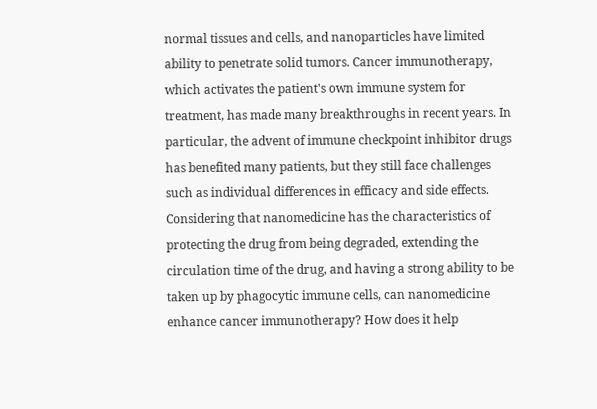normal tissues and cells, and nanoparticles have limited ability to penetrate solid tumors. Cancer immunotherapy, which activates the patient's own immune system for treatment, has made many breakthroughs in recent years. In particular, the advent of immune checkpoint inhibitor drugs has benefited many patients, but they still face challenges such as individual differences in efficacy and side effects. Considering that nanomedicine has the characteristics of protecting the drug from being degraded, extending the circulation time of the drug, and having a strong ability to be taken up by phagocytic immune cells, can nanomedicine enhance cancer immunotherapy? How does it help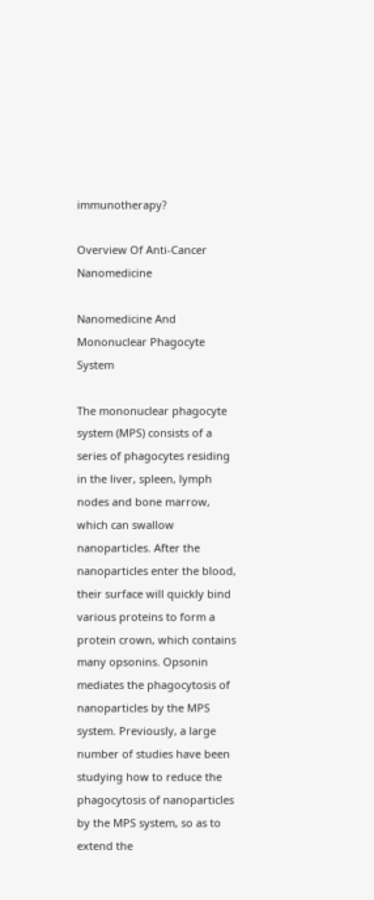immunotherapy?

Overview Of Anti-Cancer Nanomedicine

Nanomedicine And Mononuclear Phagocyte System

The mononuclear phagocyte system (MPS) consists of a series of phagocytes residing in the liver, spleen, lymph nodes and bone marrow, which can swallow nanoparticles. After the nanoparticles enter the blood, their surface will quickly bind various proteins to form a protein crown, which contains many opsonins. Opsonin mediates the phagocytosis of nanoparticles by the MPS system. Previously, a large number of studies have been studying how to reduce the phagocytosis of nanoparticles by the MPS system, so as to extend the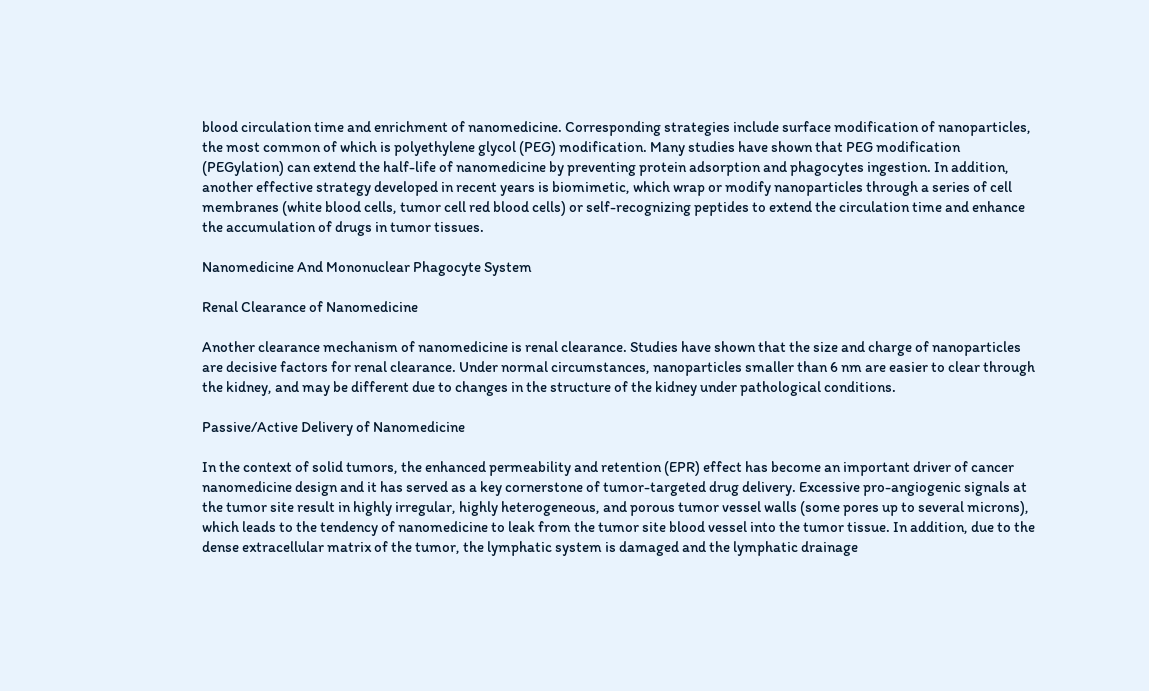blood circulation time and enrichment of nanomedicine. Corresponding strategies include surface modification of nanoparticles, the most common of which is polyethylene glycol (PEG) modification. Many studies have shown that PEG modification (PEGylation) can extend the half-life of nanomedicine by preventing protein adsorption and phagocytes ingestion. In addition, another effective strategy developed in recent years is biomimetic, which wrap or modify nanoparticles through a series of cell membranes (white blood cells, tumor cell red blood cells) or self-recognizing peptides to extend the circulation time and enhance the accumulation of drugs in tumor tissues.

Nanomedicine And Mononuclear Phagocyte System

Renal Clearance of Nanomedicine

Another clearance mechanism of nanomedicine is renal clearance. Studies have shown that the size and charge of nanoparticles are decisive factors for renal clearance. Under normal circumstances, nanoparticles smaller than 6 nm are easier to clear through the kidney, and may be different due to changes in the structure of the kidney under pathological conditions.

Passive/Active Delivery of Nanomedicine

In the context of solid tumors, the enhanced permeability and retention (EPR) effect has become an important driver of cancer nanomedicine design and it has served as a key cornerstone of tumor-targeted drug delivery. Excessive pro-angiogenic signals at the tumor site result in highly irregular, highly heterogeneous, and porous tumor vessel walls (some pores up to several microns), which leads to the tendency of nanomedicine to leak from the tumor site blood vessel into the tumor tissue. In addition, due to the dense extracellular matrix of the tumor, the lymphatic system is damaged and the lymphatic drainage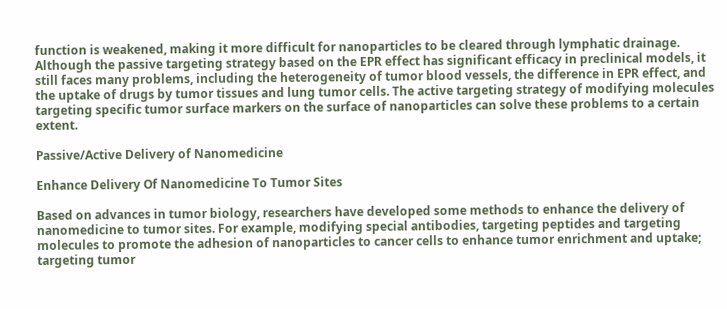function is weakened, making it more difficult for nanoparticles to be cleared through lymphatic drainage. Although the passive targeting strategy based on the EPR effect has significant efficacy in preclinical models, it still faces many problems, including the heterogeneity of tumor blood vessels, the difference in EPR effect, and the uptake of drugs by tumor tissues and lung tumor cells. The active targeting strategy of modifying molecules targeting specific tumor surface markers on the surface of nanoparticles can solve these problems to a certain extent.

Passive/Active Delivery of Nanomedicine

Enhance Delivery Of Nanomedicine To Tumor Sites

Based on advances in tumor biology, researchers have developed some methods to enhance the delivery of nanomedicine to tumor sites. For example, modifying special antibodies, targeting peptides and targeting molecules to promote the adhesion of nanoparticles to cancer cells to enhance tumor enrichment and uptake; targeting tumor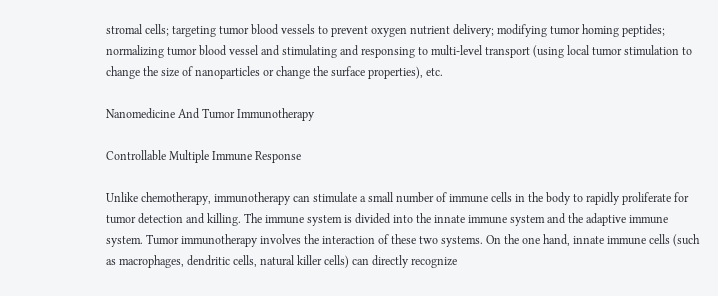stromal cells; targeting tumor blood vessels to prevent oxygen nutrient delivery; modifying tumor homing peptides; normalizing tumor blood vessel and stimulating and responsing to multi-level transport (using local tumor stimulation to change the size of nanoparticles or change the surface properties), etc.

Nanomedicine And Tumor Immunotherapy

Controllable Multiple Immune Response

Unlike chemotherapy, immunotherapy can stimulate a small number of immune cells in the body to rapidly proliferate for tumor detection and killing. The immune system is divided into the innate immune system and the adaptive immune system. Tumor immunotherapy involves the interaction of these two systems. On the one hand, innate immune cells (such as macrophages, dendritic cells, natural killer cells) can directly recognize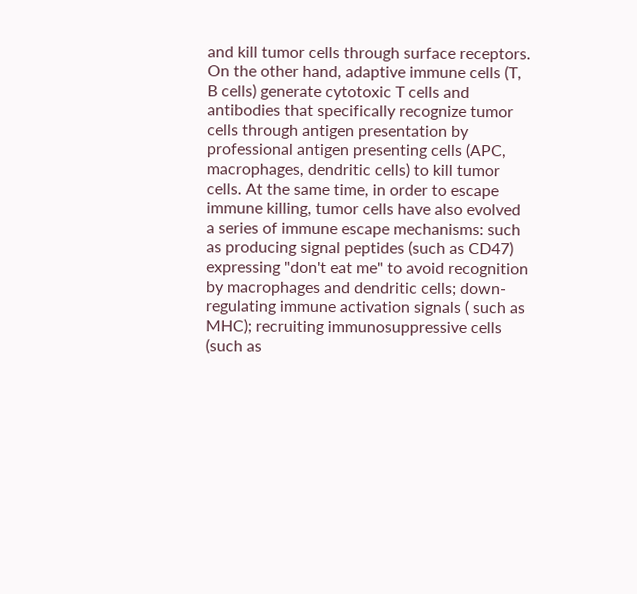and kill tumor cells through surface receptors. On the other hand, adaptive immune cells (T, B cells) generate cytotoxic T cells and antibodies that specifically recognize tumor cells through antigen presentation by professional antigen presenting cells (APC, macrophages, dendritic cells) to kill tumor cells. At the same time, in order to escape immune killing, tumor cells have also evolved a series of immune escape mechanisms: such as producing signal peptides (such as CD47) expressing "don't eat me" to avoid recognition by macrophages and dendritic cells; down-regulating immune activation signals ( such as MHC); recruiting immunosuppressive cells (such as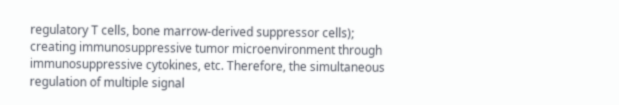regulatory T cells, bone marrow-derived suppressor cells); creating immunosuppressive tumor microenvironment through immunosuppressive cytokines, etc. Therefore, the simultaneous regulation of multiple signal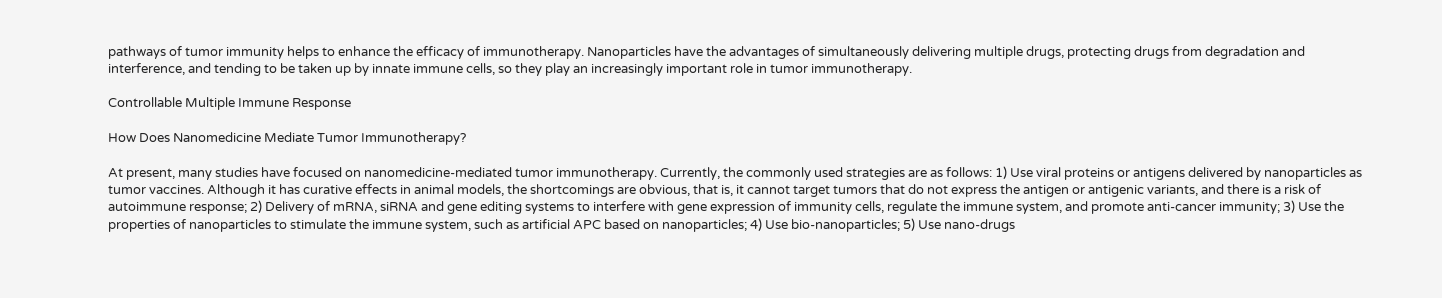pathways of tumor immunity helps to enhance the efficacy of immunotherapy. Nanoparticles have the advantages of simultaneously delivering multiple drugs, protecting drugs from degradation and interference, and tending to be taken up by innate immune cells, so they play an increasingly important role in tumor immunotherapy.

Controllable Multiple Immune Response

How Does Nanomedicine Mediate Tumor Immunotherapy?

At present, many studies have focused on nanomedicine-mediated tumor immunotherapy. Currently, the commonly used strategies are as follows: 1) Use viral proteins or antigens delivered by nanoparticles as tumor vaccines. Although it has curative effects in animal models, the shortcomings are obvious, that is, it cannot target tumors that do not express the antigen or antigenic variants, and there is a risk of autoimmune response; 2) Delivery of mRNA, siRNA and gene editing systems to interfere with gene expression of immunity cells, regulate the immune system, and promote anti-cancer immunity; 3) Use the properties of nanoparticles to stimulate the immune system, such as artificial APC based on nanoparticles; 4) Use bio-nanoparticles; 5) Use nano-drugs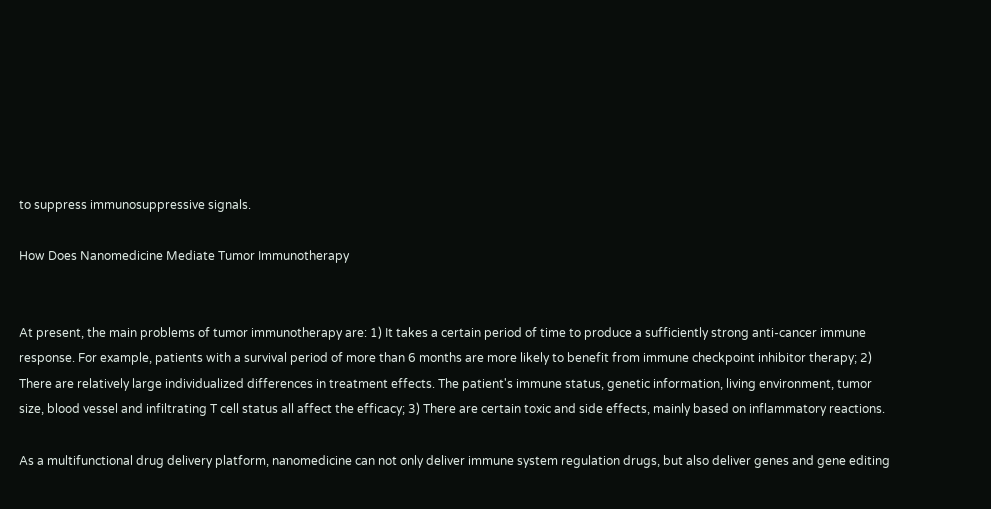to suppress immunosuppressive signals.

How Does Nanomedicine Mediate Tumor Immunotherapy


At present, the main problems of tumor immunotherapy are: 1) It takes a certain period of time to produce a sufficiently strong anti-cancer immune response. For example, patients with a survival period of more than 6 months are more likely to benefit from immune checkpoint inhibitor therapy; 2) There are relatively large individualized differences in treatment effects. The patient's immune status, genetic information, living environment, tumor size, blood vessel and infiltrating T cell status all affect the efficacy; 3) There are certain toxic and side effects, mainly based on inflammatory reactions.

As a multifunctional drug delivery platform, nanomedicine can not only deliver immune system regulation drugs, but also deliver genes and gene editing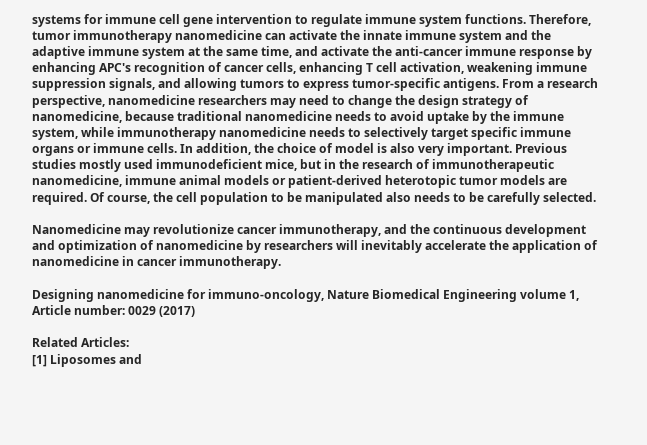systems for immune cell gene intervention to regulate immune system functions. Therefore, tumor immunotherapy nanomedicine can activate the innate immune system and the adaptive immune system at the same time, and activate the anti-cancer immune response by enhancing APC's recognition of cancer cells, enhancing T cell activation, weakening immune suppression signals, and allowing tumors to express tumor-specific antigens. From a research perspective, nanomedicine researchers may need to change the design strategy of nanomedicine, because traditional nanomedicine needs to avoid uptake by the immune system, while immunotherapy nanomedicine needs to selectively target specific immune organs or immune cells. In addition, the choice of model is also very important. Previous studies mostly used immunodeficient mice, but in the research of immunotherapeutic nanomedicine, immune animal models or patient-derived heterotopic tumor models are required. Of course, the cell population to be manipulated also needs to be carefully selected.

Nanomedicine may revolutionize cancer immunotherapy, and the continuous development and optimization of nanomedicine by researchers will inevitably accelerate the application of nanomedicine in cancer immunotherapy.

Designing nanomedicine for immuno-oncology, Nature Biomedical Engineering volume 1, Article number: 0029 (2017)

Related Articles:
[1] Liposomes and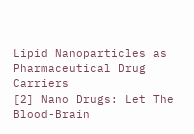Lipid Nanoparticles as Pharmaceutical Drug Carriers
[2] Nano Drugs: Let The Blood-Brain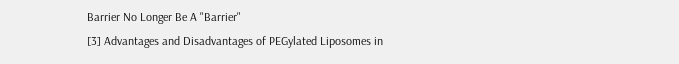Barrier No Longer Be A "Barrier"
[3] Advantages and Disadvantages of PEGylated Liposomes in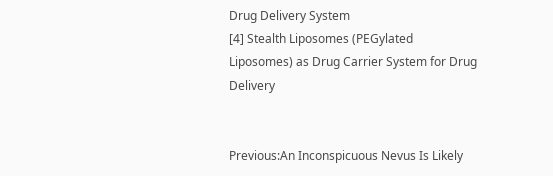Drug Delivery System
[4] Stealth Liposomes (PEGylated Liposomes) as Drug Carrier System for Drug Delivery


Previous:An Inconspicuous Nevus Is Likely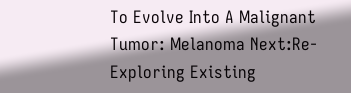To Evolve Into A Malignant Tumor: Melanoma Next:Re-Exploring Existing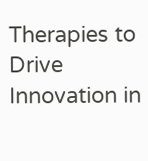Therapies to Drive Innovation in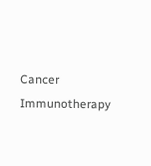Cancer Immunotherapy